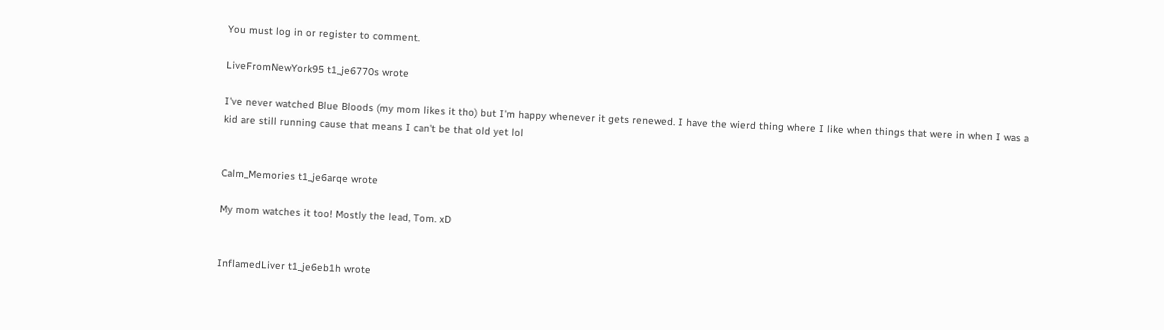You must log in or register to comment.

LiveFromNewYork95 t1_je6770s wrote

I've never watched Blue Bloods (my mom likes it tho) but I'm happy whenever it gets renewed. I have the wierd thing where I like when things that were in when I was a kid are still running cause that means I can't be that old yet lol


Calm_Memories t1_je6arqe wrote

My mom watches it too! Mostly the lead, Tom. xD


InflamedLiver t1_je6eb1h wrote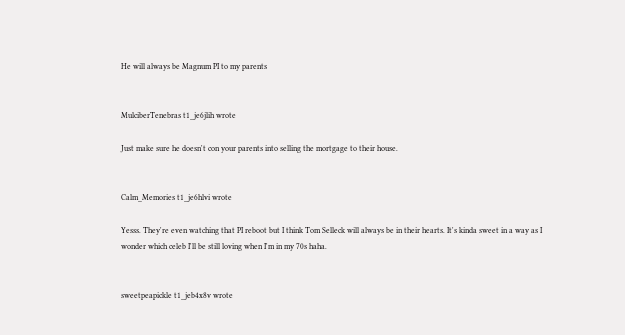He will always be Magnum PI to my parents


MulciberTenebras t1_je6jlih wrote

Just make sure he doesn't con your parents into selling the mortgage to their house.


Calm_Memories t1_je6hlvi wrote

Yesss. They're even watching that PI reboot but I think Tom Selleck will always be in their hearts. It's kinda sweet in a way as I wonder which celeb I'll be still loving when I'm in my 70s haha.


sweetpeapickle t1_jeb4x8v wrote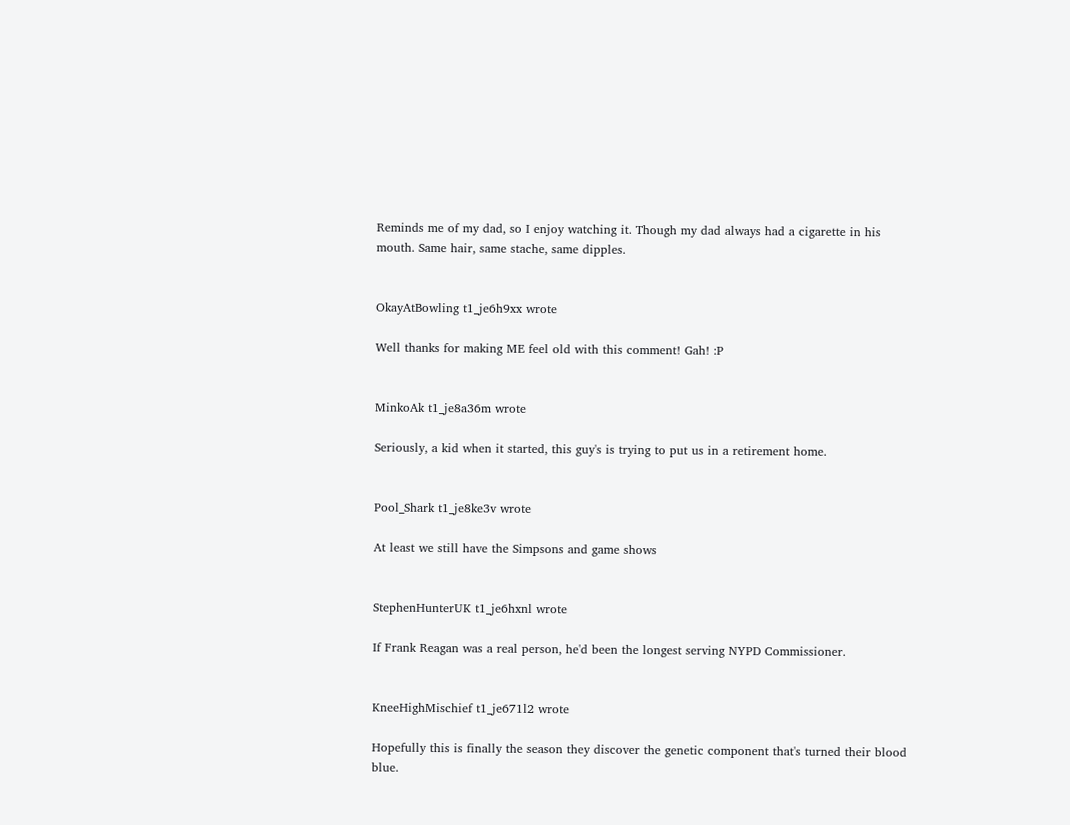Reminds me of my dad, so I enjoy watching it. Though my dad always had a cigarette in his mouth. Same hair, same stache, same dipples.


OkayAtBowling t1_je6h9xx wrote

Well thanks for making ME feel old with this comment! Gah! :P


MinkoAk t1_je8a36m wrote

Seriously, a kid when it started, this guy's is trying to put us in a retirement home.


Pool_Shark t1_je8ke3v wrote

At least we still have the Simpsons and game shows


StephenHunterUK t1_je6hxnl wrote

If Frank Reagan was a real person, he'd been the longest serving NYPD Commissioner.


KneeHighMischief t1_je671l2 wrote

Hopefully this is finally the season they discover the genetic component that's turned their blood blue.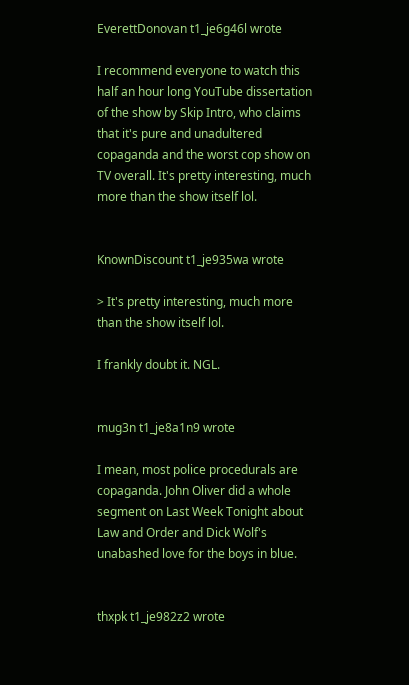EverettDonovan t1_je6g46l wrote

I recommend everyone to watch this half an hour long YouTube dissertation of the show by Skip Intro, who claims that it's pure and unadultered copaganda and the worst cop show on TV overall. It's pretty interesting, much more than the show itself lol.


KnownDiscount t1_je935wa wrote

> It's pretty interesting, much more than the show itself lol.

I frankly doubt it. NGL.


mug3n t1_je8a1n9 wrote

I mean, most police procedurals are copaganda. John Oliver did a whole segment on Last Week Tonight about Law and Order and Dick Wolf's unabashed love for the boys in blue.


thxpk t1_je982z2 wrote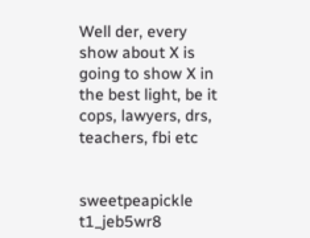Well der, every show about X is going to show X in the best light, be it cops, lawyers, drs, teachers, fbi etc


sweetpeapickle t1_jeb5wr8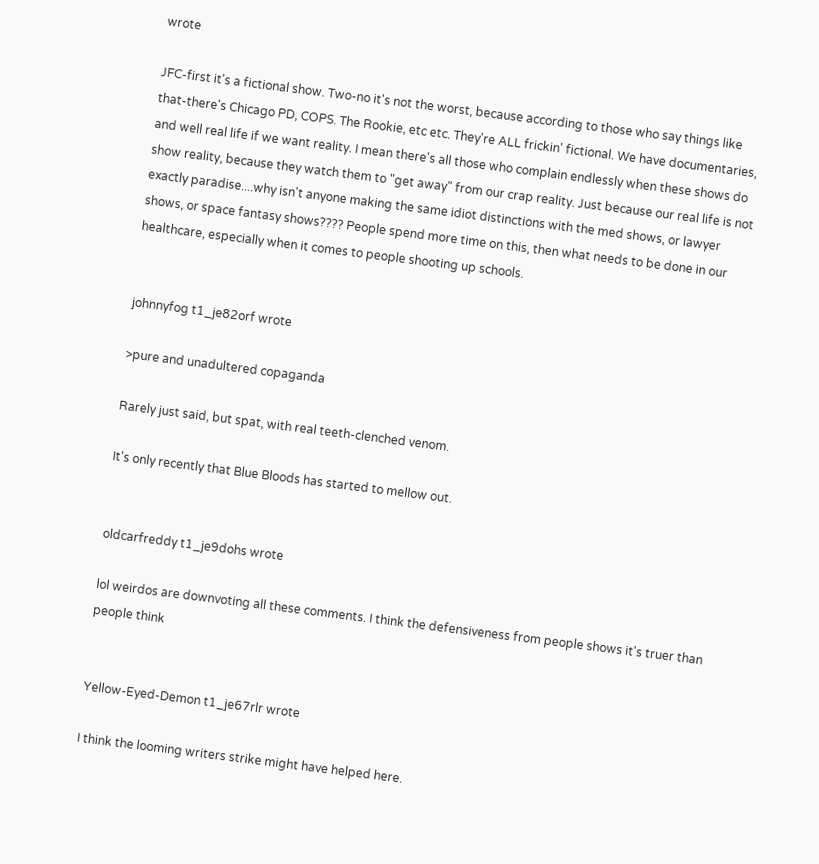wrote

JFC-first it's a fictional show. Two-no it's not the worst, because according to those who say things like that-there's Chicago PD, COPS. The Rookie, etc etc. They're ALL frickin' fictional. We have documentaries, and well real life if we want reality. I mean there's all those who complain endlessly when these shows do show reality, because they watch them to "get away" from our crap reality. Just because our real life is not exactly paradise....why isn't anyone making the same idiot distinctions with the med shows, or lawyer shows, or space fantasy shows???? People spend more time on this, then what needs to be done in our healthcare, especially when it comes to people shooting up schools.


johnnyfog t1_je82orf wrote

>pure and unadultered copaganda

Rarely just said, but spat, with real teeth-clenched venom.

It's only recently that Blue Bloods has started to mellow out.


oldcarfreddy t1_je9dohs wrote

lol weirdos are downvoting all these comments. I think the defensiveness from people shows it's truer than people think


Yellow-Eyed-Demon t1_je67rlr wrote

I think the looming writers strike might have helped here.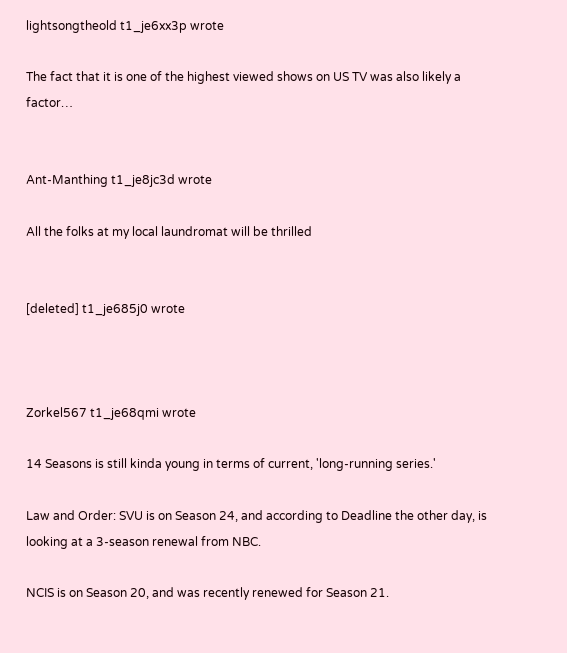lightsongtheold t1_je6xx3p wrote

The fact that it is one of the highest viewed shows on US TV was also likely a factor…


Ant-Manthing t1_je8jc3d wrote

All the folks at my local laundromat will be thrilled


[deleted] t1_je685j0 wrote



Zorkel567 t1_je68qmi wrote

14 Seasons is still kinda young in terms of current, 'long-running series.'

Law and Order: SVU is on Season 24, and according to Deadline the other day, is looking at a 3-season renewal from NBC.

NCIS is on Season 20, and was recently renewed for Season 21.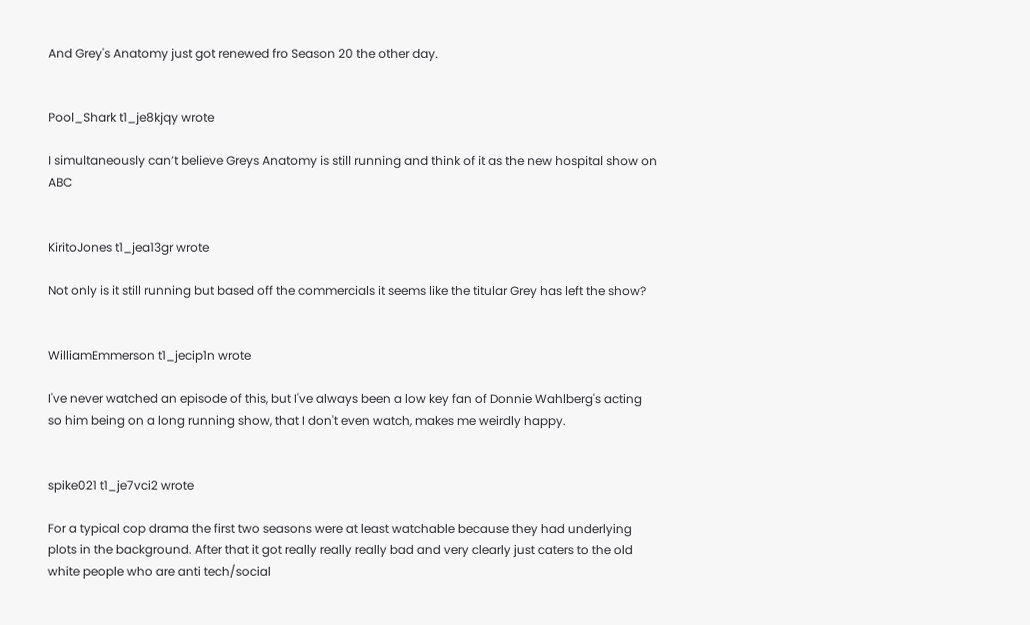And Grey's Anatomy just got renewed fro Season 20 the other day.


Pool_Shark t1_je8kjqy wrote

I simultaneously can’t believe Greys Anatomy is still running and think of it as the new hospital show on ABC


KiritoJones t1_jea13gr wrote

Not only is it still running but based off the commercials it seems like the titular Grey has left the show?


WilliamEmmerson t1_jecip1n wrote

I've never watched an episode of this, but I've always been a low key fan of Donnie Wahlberg's acting so him being on a long running show, that I don't even watch, makes me weirdly happy.


spike021 t1_je7vci2 wrote

For a typical cop drama the first two seasons were at least watchable because they had underlying plots in the background. After that it got really really really bad and very clearly just caters to the old white people who are anti tech/social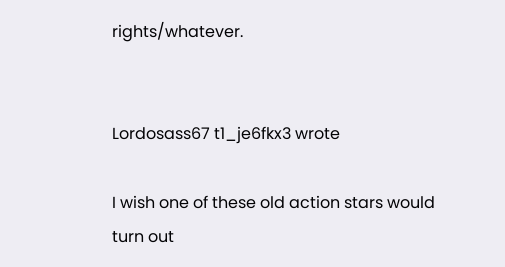rights/whatever.


Lordosass67 t1_je6fkx3 wrote

I wish one of these old action stars would turn out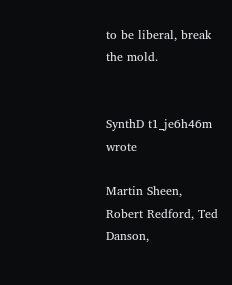to be liberal, break the mold.


SynthD t1_je6h46m wrote

Martin Sheen, Robert Redford, Ted Danson,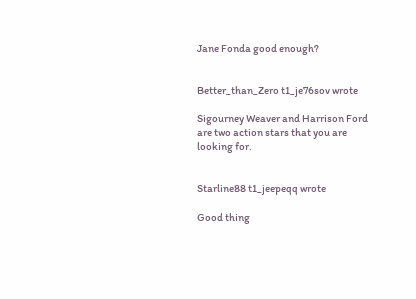Jane Fonda good enough?


Better_than_Zero t1_je76sov wrote

Sigourney Weaver and Harrison Ford are two action stars that you are looking for.


Starline88 t1_jeepeqq wrote

Good thing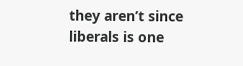they aren’t since liberals is one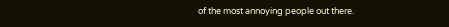of the most annoying people out there.